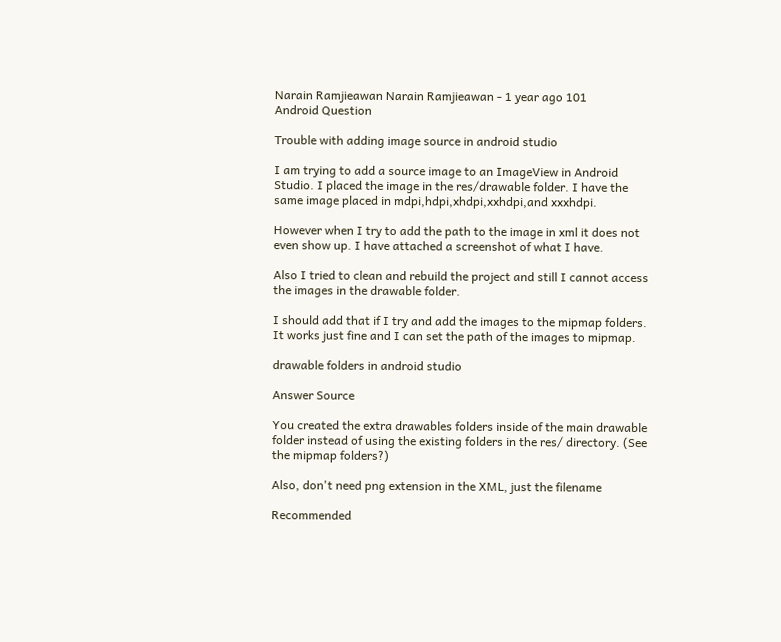Narain Ramjieawan Narain Ramjieawan - 1 year ago 101
Android Question

Trouble with adding image source in android studio

I am trying to add a source image to an ImageView in Android Studio. I placed the image in the res/drawable folder. I have the same image placed in mdpi,hdpi,xhdpi,xxhdpi,and xxxhdpi.

However when I try to add the path to the image in xml it does not even show up. I have attached a screenshot of what I have.

Also I tried to clean and rebuild the project and still I cannot access the images in the drawable folder.

I should add that if I try and add the images to the mipmap folders. It works just fine and I can set the path of the images to mipmap.

drawable folders in android studio

Answer Source

You created the extra drawables folders inside of the main drawable folder instead of using the existing folders in the res/ directory. (See the mipmap folders?)

Also, don't need png extension in the XML, just the filename

Recommended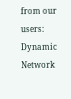from our users: Dynamic Network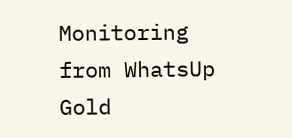Monitoring from WhatsUp Gold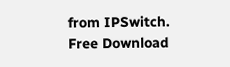from IPSwitch. Free Download